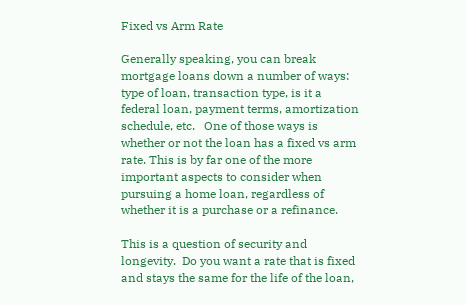Fixed vs Arm Rate

Generally speaking, you can break mortgage loans down a number of ways: type of loan, transaction type, is it a federal loan, payment terms, amortization schedule, etc.   One of those ways is whether or not the loan has a fixed vs arm rate. This is by far one of the more important aspects to consider when pursuing a home loan, regardless of whether it is a purchase or a refinance.

This is a question of security and longevity.  Do you want a rate that is fixed and stays the same for the life of the loan,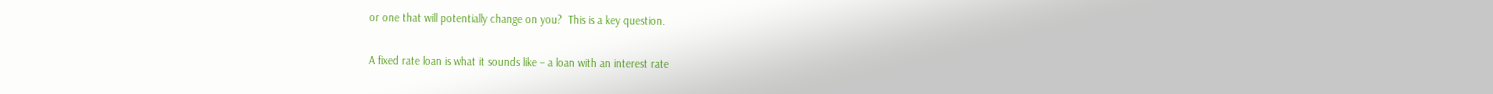or one that will potentially change on you?  This is a key question.

A fixed rate loan is what it sounds like – a loan with an interest rate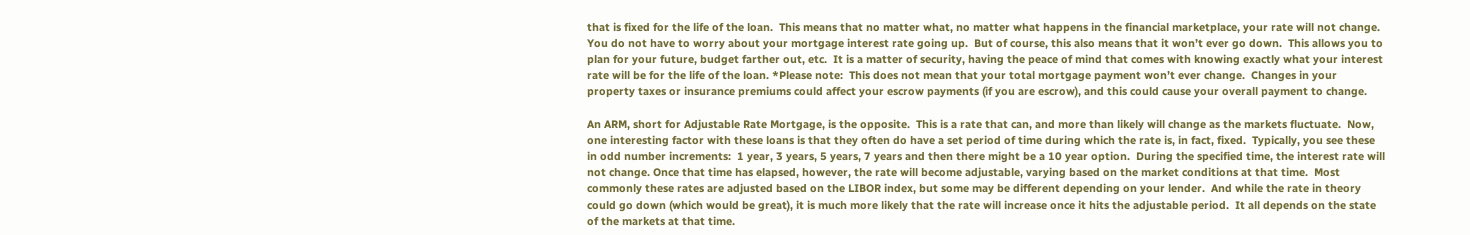that is fixed for the life of the loan.  This means that no matter what, no matter what happens in the financial marketplace, your rate will not change.  You do not have to worry about your mortgage interest rate going up.  But of course, this also means that it won’t ever go down.  This allows you to plan for your future, budget farther out, etc.  It is a matter of security, having the peace of mind that comes with knowing exactly what your interest rate will be for the life of the loan. *Please note:  This does not mean that your total mortgage payment won’t ever change.  Changes in your property taxes or insurance premiums could affect your escrow payments (if you are escrow), and this could cause your overall payment to change.

An ARM, short for Adjustable Rate Mortgage, is the opposite.  This is a rate that can, and more than likely will change as the markets fluctuate.  Now, one interesting factor with these loans is that they often do have a set period of time during which the rate is, in fact, fixed.  Typically, you see these in odd number increments:  1 year, 3 years, 5 years, 7 years and then there might be a 10 year option.  During the specified time, the interest rate will not change. Once that time has elapsed, however, the rate will become adjustable, varying based on the market conditions at that time.  Most commonly these rates are adjusted based on the LIBOR index, but some may be different depending on your lender.  And while the rate in theory could go down (which would be great), it is much more likely that the rate will increase once it hits the adjustable period.  It all depends on the state of the markets at that time.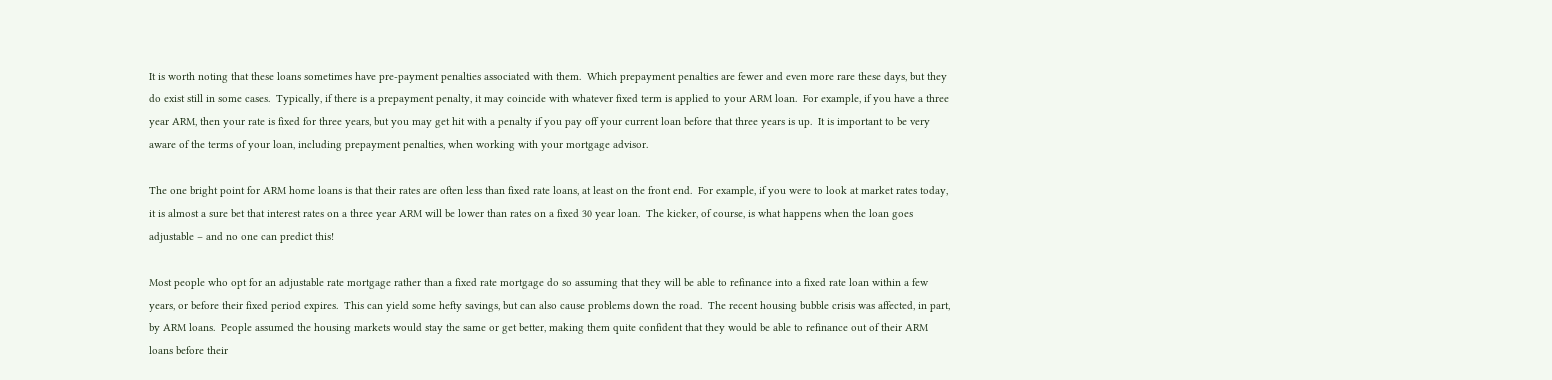It is worth noting that these loans sometimes have pre-payment penalties associated with them.  Which prepayment penalties are fewer and even more rare these days, but they do exist still in some cases.  Typically, if there is a prepayment penalty, it may coincide with whatever fixed term is applied to your ARM loan.  For example, if you have a three year ARM, then your rate is fixed for three years, but you may get hit with a penalty if you pay off your current loan before that three years is up.  It is important to be very aware of the terms of your loan, including prepayment penalties, when working with your mortgage advisor.

The one bright point for ARM home loans is that their rates are often less than fixed rate loans, at least on the front end.  For example, if you were to look at market rates today, it is almost a sure bet that interest rates on a three year ARM will be lower than rates on a fixed 30 year loan.  The kicker, of course, is what happens when the loan goes adjustable – and no one can predict this!

Most people who opt for an adjustable rate mortgage rather than a fixed rate mortgage do so assuming that they will be able to refinance into a fixed rate loan within a few years, or before their fixed period expires.  This can yield some hefty savings, but can also cause problems down the road.  The recent housing bubble crisis was affected, in part, by ARM loans.  People assumed the housing markets would stay the same or get better, making them quite confident that they would be able to refinance out of their ARM loans before their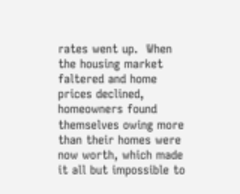rates went up.  When the housing market faltered and home prices declined, homeowners found themselves owing more than their homes were now worth, which made it all but impossible to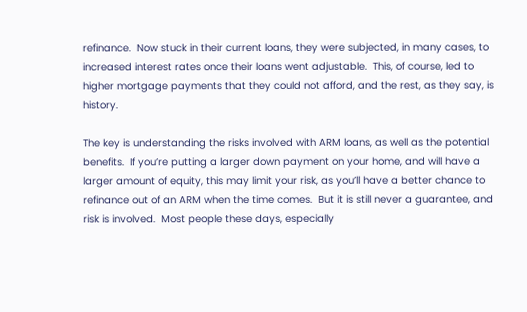refinance.  Now stuck in their current loans, they were subjected, in many cases, to increased interest rates once their loans went adjustable.  This, of course, led to higher mortgage payments that they could not afford, and the rest, as they say, is history.

The key is understanding the risks involved with ARM loans, as well as the potential benefits.  If you’re putting a larger down payment on your home, and will have a larger amount of equity, this may limit your risk, as you’ll have a better chance to refinance out of an ARM when the time comes.  But it is still never a guarantee, and risk is involved.  Most people these days, especially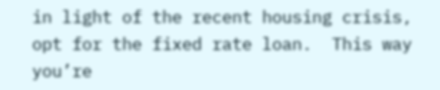in light of the recent housing crisis, opt for the fixed rate loan.  This way you’re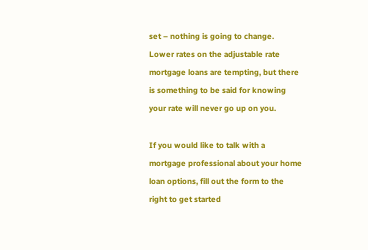set – nothing is going to change.  Lower rates on the adjustable rate mortgage loans are tempting, but there is something to be said for knowing your rate will never go up on you.

If you would like to talk with a mortgage professional about your home loan options, fill out the form to the right to get started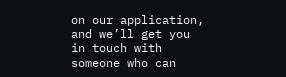on our application, and we’ll get you in touch with someone who can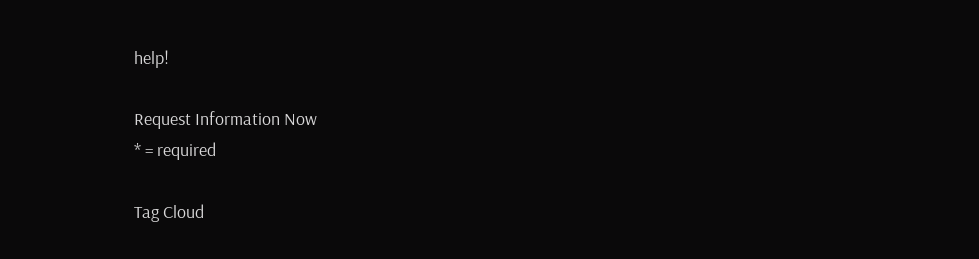help!

Request Information Now
* = required

Tag Cloud